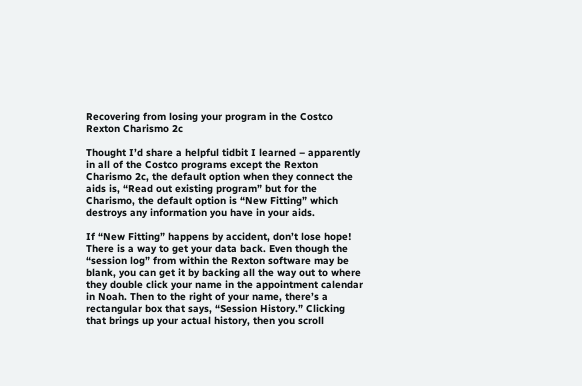Recovering from losing your program in the Costco Rexton Charismo 2c

Thought I’d share a helpful tidbit I learned – apparently in all of the Costco programs except the Rexton Charismo 2c, the default option when they connect the aids is, “Read out existing program” but for the Charismo, the default option is “New Fitting” which destroys any information you have in your aids.

If “New Fitting” happens by accident, don’t lose hope! There is a way to get your data back. Even though the “session log” from within the Rexton software may be blank, you can get it by backing all the way out to where they double click your name in the appointment calendar in Noah. Then to the right of your name, there’s a rectangular box that says, “Session History.” Clicking that brings up your actual history, then you scroll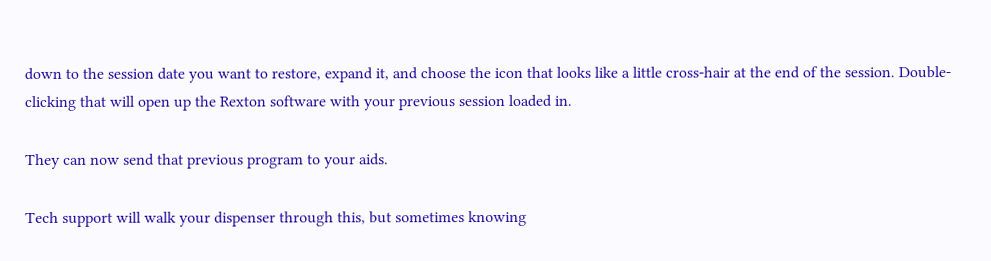down to the session date you want to restore, expand it, and choose the icon that looks like a little cross-hair at the end of the session. Double-clicking that will open up the Rexton software with your previous session loaded in.

They can now send that previous program to your aids.

Tech support will walk your dispenser through this, but sometimes knowing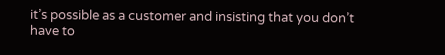it’s possible as a customer and insisting that you don’t have to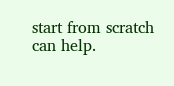start from scratch can help.